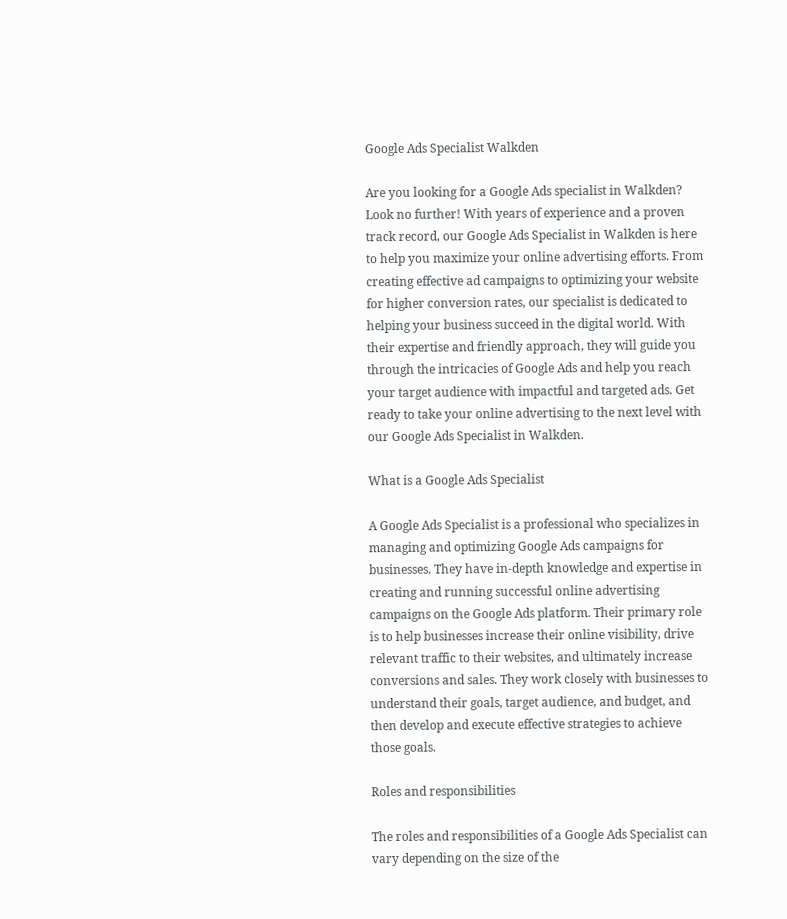Google Ads Specialist Walkden

Are you looking for a Google Ads specialist in Walkden? Look no further! With years of experience and a proven track record, our Google Ads Specialist in Walkden is here to help you maximize your online advertising efforts. From creating effective ad campaigns to optimizing your website for higher conversion rates, our specialist is dedicated to helping your business succeed in the digital world. With their expertise and friendly approach, they will guide you through the intricacies of Google Ads and help you reach your target audience with impactful and targeted ads. Get ready to take your online advertising to the next level with our Google Ads Specialist in Walkden.

What is a Google Ads Specialist

A Google Ads Specialist is a professional who specializes in managing and optimizing Google Ads campaigns for businesses. They have in-depth knowledge and expertise in creating and running successful online advertising campaigns on the Google Ads platform. Their primary role is to help businesses increase their online visibility, drive relevant traffic to their websites, and ultimately increase conversions and sales. They work closely with businesses to understand their goals, target audience, and budget, and then develop and execute effective strategies to achieve those goals.

Roles and responsibilities

The roles and responsibilities of a Google Ads Specialist can vary depending on the size of the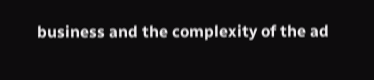business and the complexity of the ad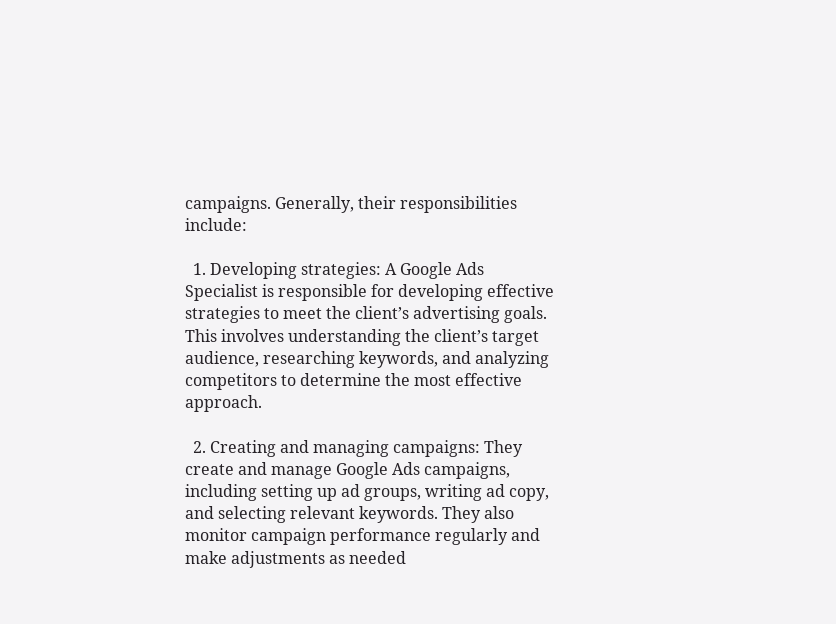campaigns. Generally, their responsibilities include:

  1. Developing strategies: A Google Ads Specialist is responsible for developing effective strategies to meet the client’s advertising goals. This involves understanding the client’s target audience, researching keywords, and analyzing competitors to determine the most effective approach.

  2. Creating and managing campaigns: They create and manage Google Ads campaigns, including setting up ad groups, writing ad copy, and selecting relevant keywords. They also monitor campaign performance regularly and make adjustments as needed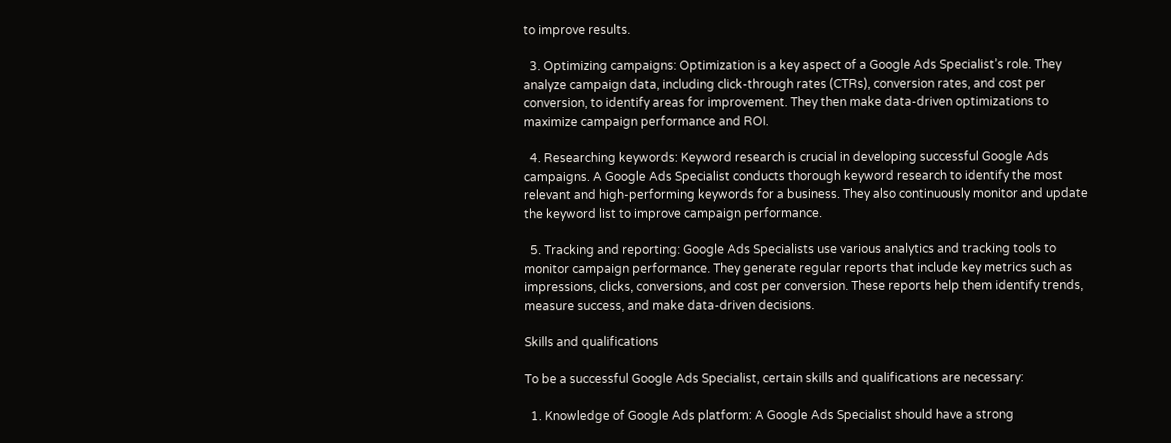to improve results.

  3. Optimizing campaigns: Optimization is a key aspect of a Google Ads Specialist’s role. They analyze campaign data, including click-through rates (CTRs), conversion rates, and cost per conversion, to identify areas for improvement. They then make data-driven optimizations to maximize campaign performance and ROI.

  4. Researching keywords: Keyword research is crucial in developing successful Google Ads campaigns. A Google Ads Specialist conducts thorough keyword research to identify the most relevant and high-performing keywords for a business. They also continuously monitor and update the keyword list to improve campaign performance.

  5. Tracking and reporting: Google Ads Specialists use various analytics and tracking tools to monitor campaign performance. They generate regular reports that include key metrics such as impressions, clicks, conversions, and cost per conversion. These reports help them identify trends, measure success, and make data-driven decisions.

Skills and qualifications

To be a successful Google Ads Specialist, certain skills and qualifications are necessary:

  1. Knowledge of Google Ads platform: A Google Ads Specialist should have a strong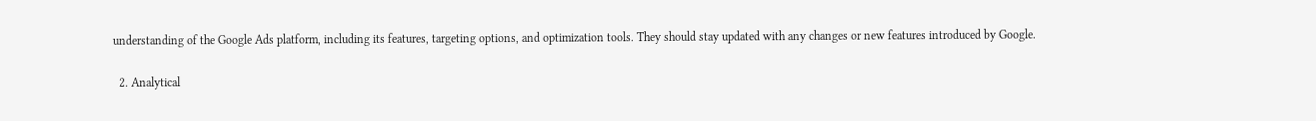understanding of the Google Ads platform, including its features, targeting options, and optimization tools. They should stay updated with any changes or new features introduced by Google.

  2. Analytical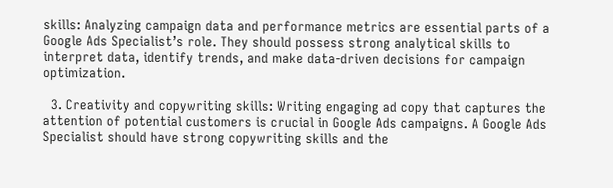skills: Analyzing campaign data and performance metrics are essential parts of a Google Ads Specialist’s role. They should possess strong analytical skills to interpret data, identify trends, and make data-driven decisions for campaign optimization.

  3. Creativity and copywriting skills: Writing engaging ad copy that captures the attention of potential customers is crucial in Google Ads campaigns. A Google Ads Specialist should have strong copywriting skills and the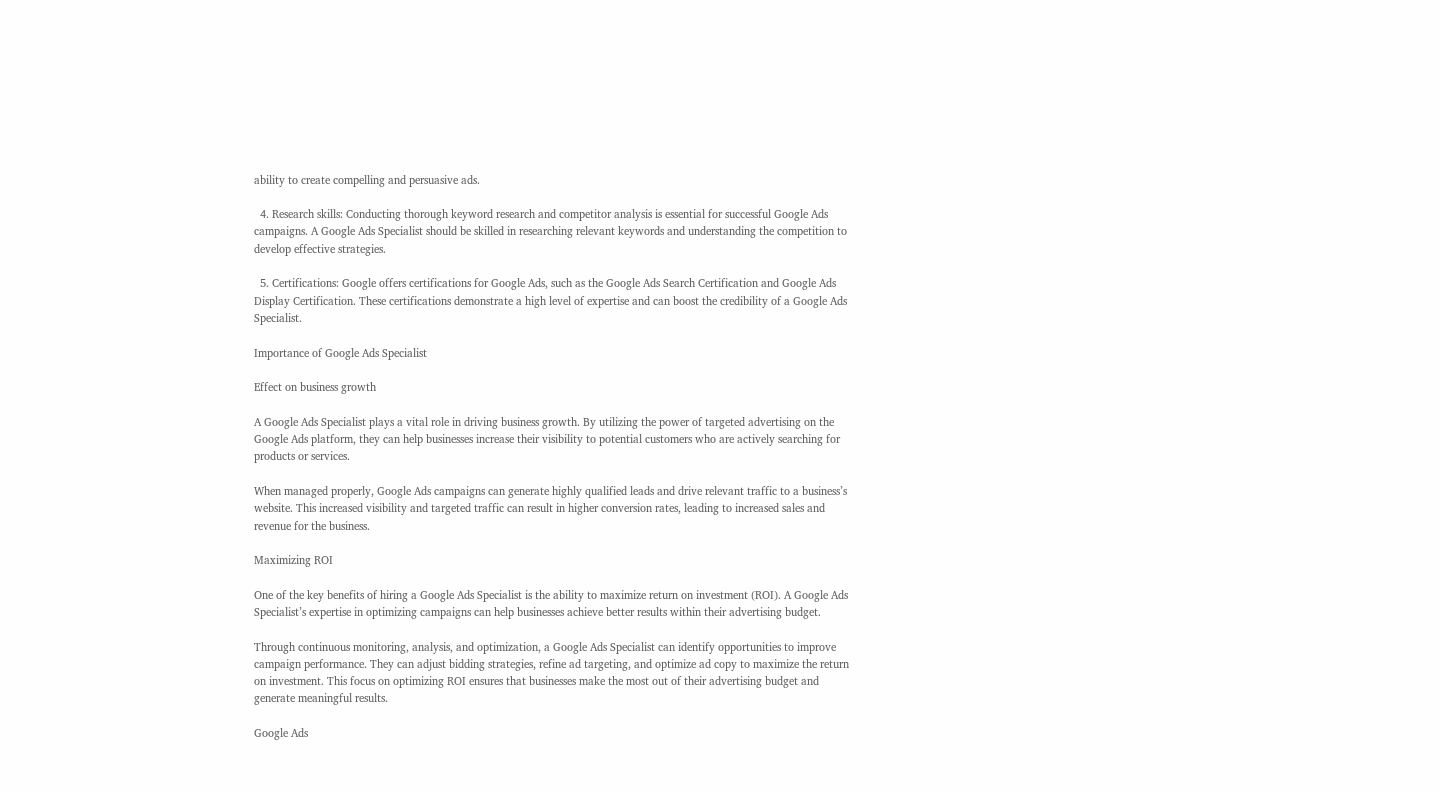ability to create compelling and persuasive ads.

  4. Research skills: Conducting thorough keyword research and competitor analysis is essential for successful Google Ads campaigns. A Google Ads Specialist should be skilled in researching relevant keywords and understanding the competition to develop effective strategies.

  5. Certifications: Google offers certifications for Google Ads, such as the Google Ads Search Certification and Google Ads Display Certification. These certifications demonstrate a high level of expertise and can boost the credibility of a Google Ads Specialist.

Importance of Google Ads Specialist

Effect on business growth

A Google Ads Specialist plays a vital role in driving business growth. By utilizing the power of targeted advertising on the Google Ads platform, they can help businesses increase their visibility to potential customers who are actively searching for products or services.

When managed properly, Google Ads campaigns can generate highly qualified leads and drive relevant traffic to a business’s website. This increased visibility and targeted traffic can result in higher conversion rates, leading to increased sales and revenue for the business.

Maximizing ROI

One of the key benefits of hiring a Google Ads Specialist is the ability to maximize return on investment (ROI). A Google Ads Specialist’s expertise in optimizing campaigns can help businesses achieve better results within their advertising budget.

Through continuous monitoring, analysis, and optimization, a Google Ads Specialist can identify opportunities to improve campaign performance. They can adjust bidding strategies, refine ad targeting, and optimize ad copy to maximize the return on investment. This focus on optimizing ROI ensures that businesses make the most out of their advertising budget and generate meaningful results.

Google Ads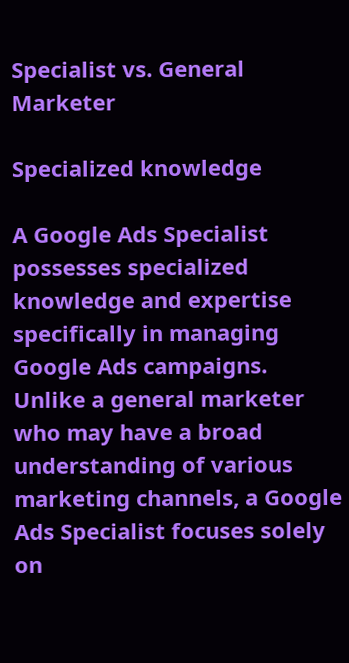Specialist vs. General Marketer

Specialized knowledge

A Google Ads Specialist possesses specialized knowledge and expertise specifically in managing Google Ads campaigns. Unlike a general marketer who may have a broad understanding of various marketing channels, a Google Ads Specialist focuses solely on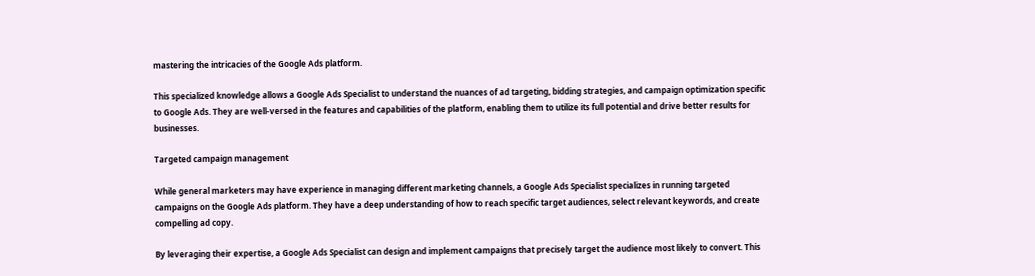mastering the intricacies of the Google Ads platform.

This specialized knowledge allows a Google Ads Specialist to understand the nuances of ad targeting, bidding strategies, and campaign optimization specific to Google Ads. They are well-versed in the features and capabilities of the platform, enabling them to utilize its full potential and drive better results for businesses.

Targeted campaign management

While general marketers may have experience in managing different marketing channels, a Google Ads Specialist specializes in running targeted campaigns on the Google Ads platform. They have a deep understanding of how to reach specific target audiences, select relevant keywords, and create compelling ad copy.

By leveraging their expertise, a Google Ads Specialist can design and implement campaigns that precisely target the audience most likely to convert. This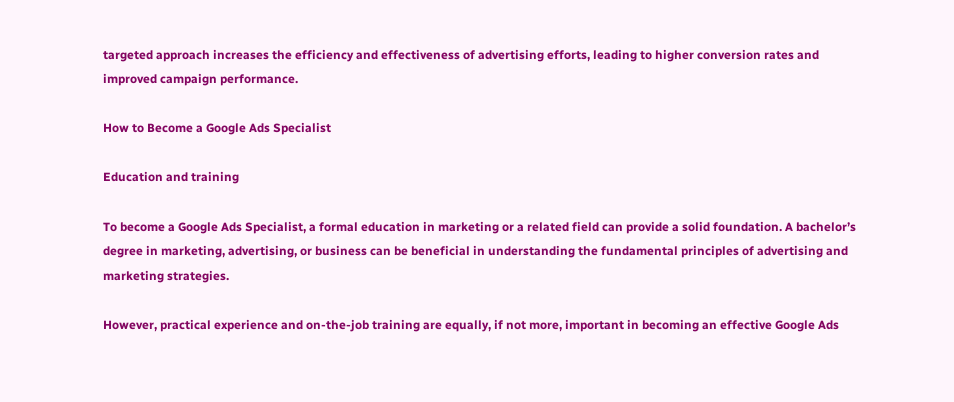targeted approach increases the efficiency and effectiveness of advertising efforts, leading to higher conversion rates and improved campaign performance.

How to Become a Google Ads Specialist

Education and training

To become a Google Ads Specialist, a formal education in marketing or a related field can provide a solid foundation. A bachelor’s degree in marketing, advertising, or business can be beneficial in understanding the fundamental principles of advertising and marketing strategies.

However, practical experience and on-the-job training are equally, if not more, important in becoming an effective Google Ads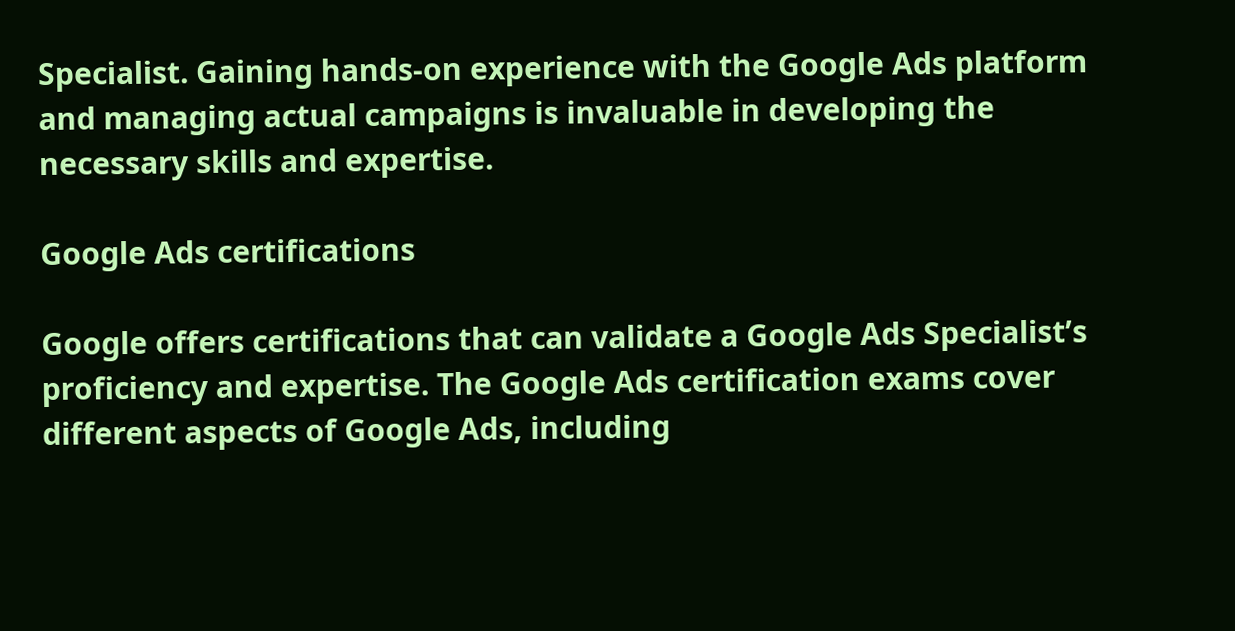Specialist. Gaining hands-on experience with the Google Ads platform and managing actual campaigns is invaluable in developing the necessary skills and expertise.

Google Ads certifications

Google offers certifications that can validate a Google Ads Specialist’s proficiency and expertise. The Google Ads certification exams cover different aspects of Google Ads, including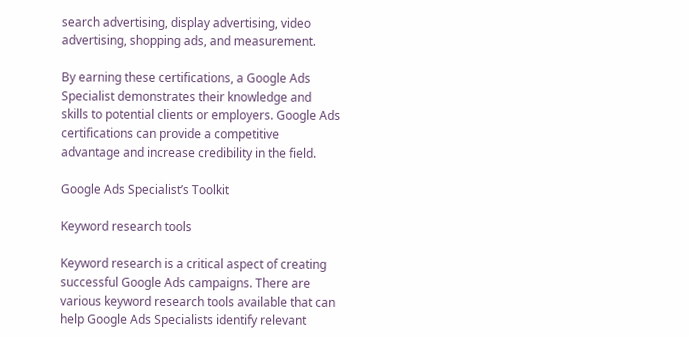search advertising, display advertising, video advertising, shopping ads, and measurement.

By earning these certifications, a Google Ads Specialist demonstrates their knowledge and skills to potential clients or employers. Google Ads certifications can provide a competitive advantage and increase credibility in the field.

Google Ads Specialist’s Toolkit

Keyword research tools

Keyword research is a critical aspect of creating successful Google Ads campaigns. There are various keyword research tools available that can help Google Ads Specialists identify relevant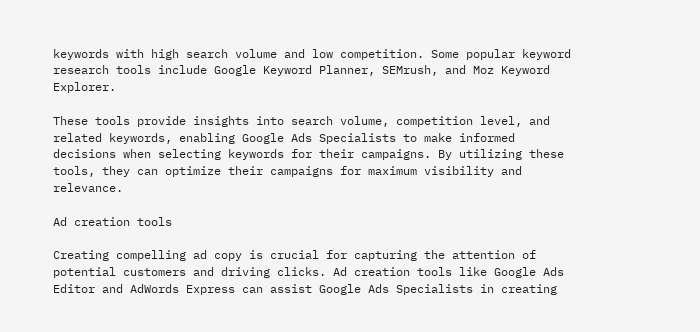keywords with high search volume and low competition. Some popular keyword research tools include Google Keyword Planner, SEMrush, and Moz Keyword Explorer.

These tools provide insights into search volume, competition level, and related keywords, enabling Google Ads Specialists to make informed decisions when selecting keywords for their campaigns. By utilizing these tools, they can optimize their campaigns for maximum visibility and relevance.

Ad creation tools

Creating compelling ad copy is crucial for capturing the attention of potential customers and driving clicks. Ad creation tools like Google Ads Editor and AdWords Express can assist Google Ads Specialists in creating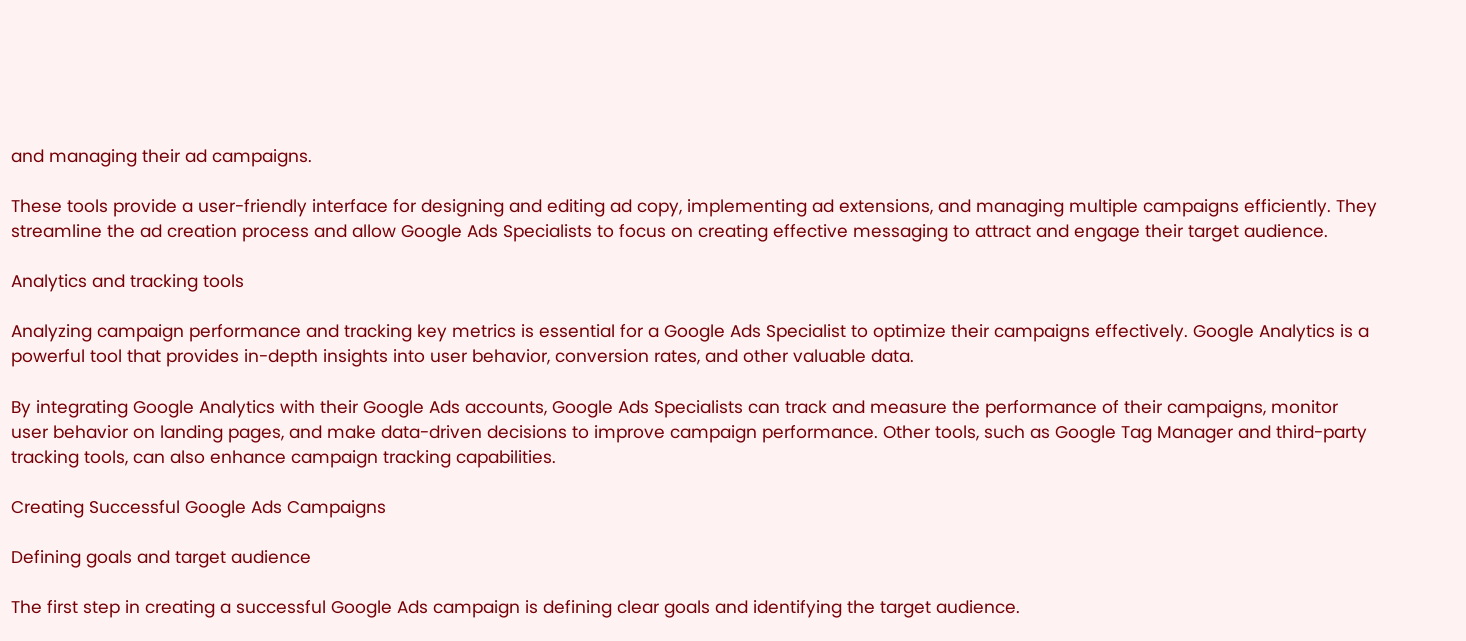and managing their ad campaigns.

These tools provide a user-friendly interface for designing and editing ad copy, implementing ad extensions, and managing multiple campaigns efficiently. They streamline the ad creation process and allow Google Ads Specialists to focus on creating effective messaging to attract and engage their target audience.

Analytics and tracking tools

Analyzing campaign performance and tracking key metrics is essential for a Google Ads Specialist to optimize their campaigns effectively. Google Analytics is a powerful tool that provides in-depth insights into user behavior, conversion rates, and other valuable data.

By integrating Google Analytics with their Google Ads accounts, Google Ads Specialists can track and measure the performance of their campaigns, monitor user behavior on landing pages, and make data-driven decisions to improve campaign performance. Other tools, such as Google Tag Manager and third-party tracking tools, can also enhance campaign tracking capabilities.

Creating Successful Google Ads Campaigns

Defining goals and target audience

The first step in creating a successful Google Ads campaign is defining clear goals and identifying the target audience.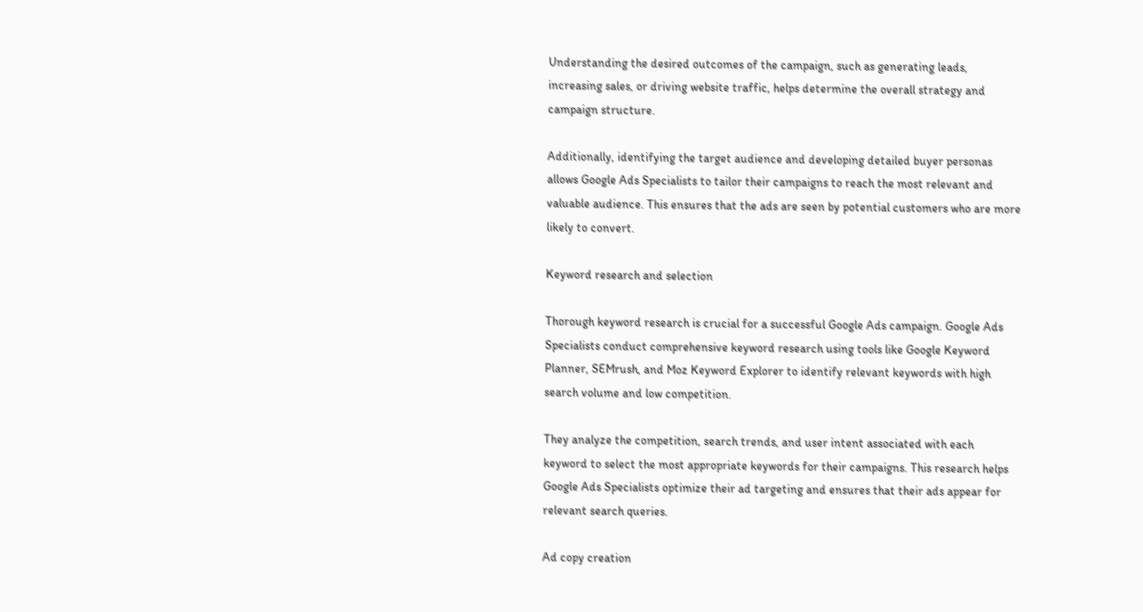Understanding the desired outcomes of the campaign, such as generating leads, increasing sales, or driving website traffic, helps determine the overall strategy and campaign structure.

Additionally, identifying the target audience and developing detailed buyer personas allows Google Ads Specialists to tailor their campaigns to reach the most relevant and valuable audience. This ensures that the ads are seen by potential customers who are more likely to convert.

Keyword research and selection

Thorough keyword research is crucial for a successful Google Ads campaign. Google Ads Specialists conduct comprehensive keyword research using tools like Google Keyword Planner, SEMrush, and Moz Keyword Explorer to identify relevant keywords with high search volume and low competition.

They analyze the competition, search trends, and user intent associated with each keyword to select the most appropriate keywords for their campaigns. This research helps Google Ads Specialists optimize their ad targeting and ensures that their ads appear for relevant search queries.

Ad copy creation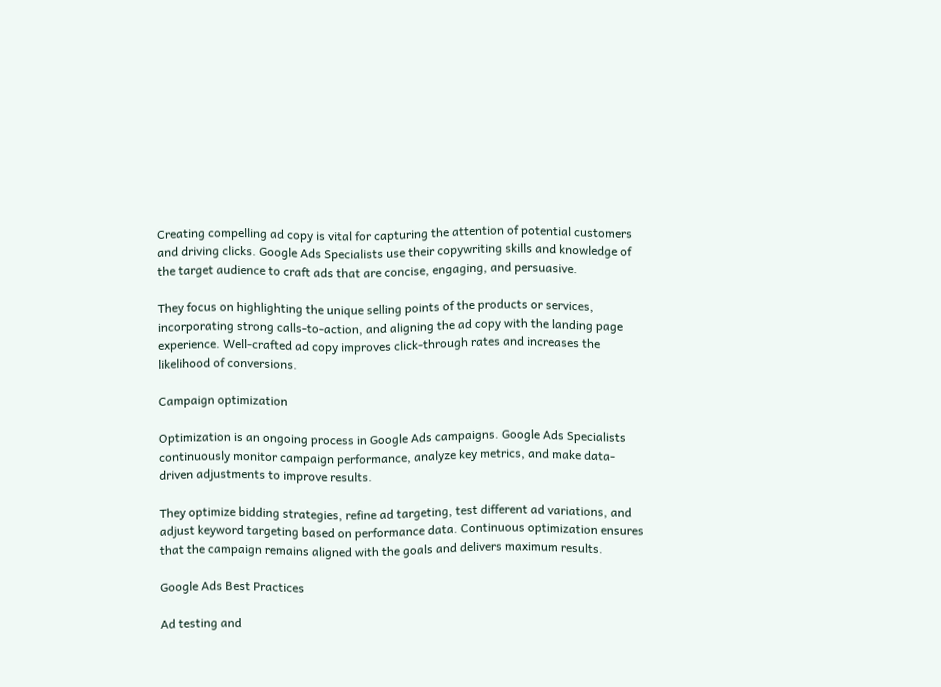Creating compelling ad copy is vital for capturing the attention of potential customers and driving clicks. Google Ads Specialists use their copywriting skills and knowledge of the target audience to craft ads that are concise, engaging, and persuasive.

They focus on highlighting the unique selling points of the products or services, incorporating strong calls-to-action, and aligning the ad copy with the landing page experience. Well-crafted ad copy improves click-through rates and increases the likelihood of conversions.

Campaign optimization

Optimization is an ongoing process in Google Ads campaigns. Google Ads Specialists continuously monitor campaign performance, analyze key metrics, and make data-driven adjustments to improve results.

They optimize bidding strategies, refine ad targeting, test different ad variations, and adjust keyword targeting based on performance data. Continuous optimization ensures that the campaign remains aligned with the goals and delivers maximum results.

Google Ads Best Practices

Ad testing and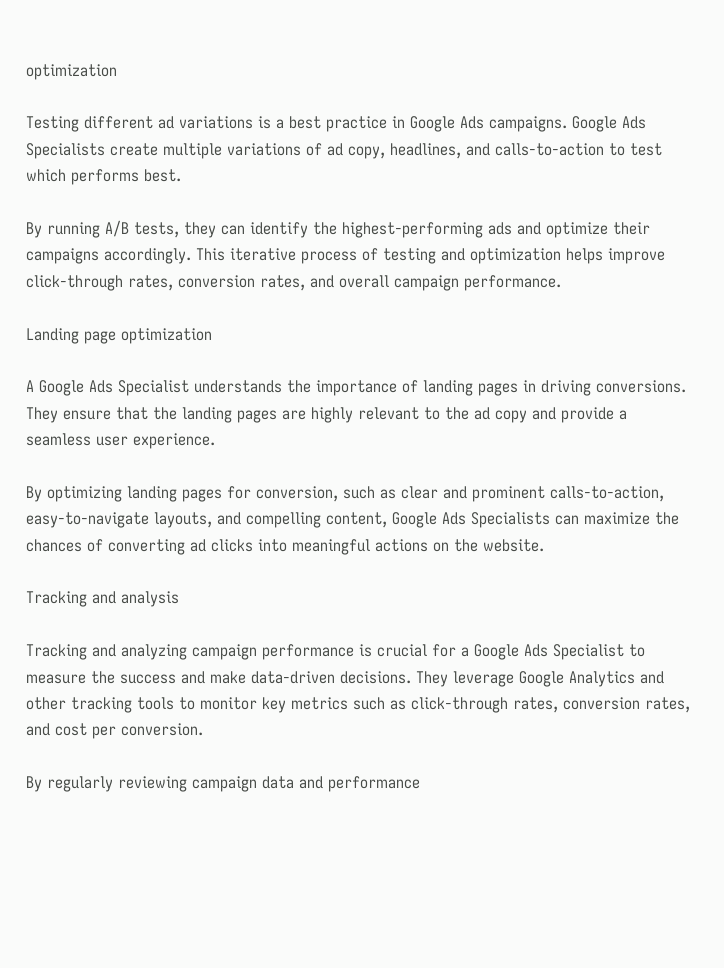optimization

Testing different ad variations is a best practice in Google Ads campaigns. Google Ads Specialists create multiple variations of ad copy, headlines, and calls-to-action to test which performs best.

By running A/B tests, they can identify the highest-performing ads and optimize their campaigns accordingly. This iterative process of testing and optimization helps improve click-through rates, conversion rates, and overall campaign performance.

Landing page optimization

A Google Ads Specialist understands the importance of landing pages in driving conversions. They ensure that the landing pages are highly relevant to the ad copy and provide a seamless user experience.

By optimizing landing pages for conversion, such as clear and prominent calls-to-action, easy-to-navigate layouts, and compelling content, Google Ads Specialists can maximize the chances of converting ad clicks into meaningful actions on the website.

Tracking and analysis

Tracking and analyzing campaign performance is crucial for a Google Ads Specialist to measure the success and make data-driven decisions. They leverage Google Analytics and other tracking tools to monitor key metrics such as click-through rates, conversion rates, and cost per conversion.

By regularly reviewing campaign data and performance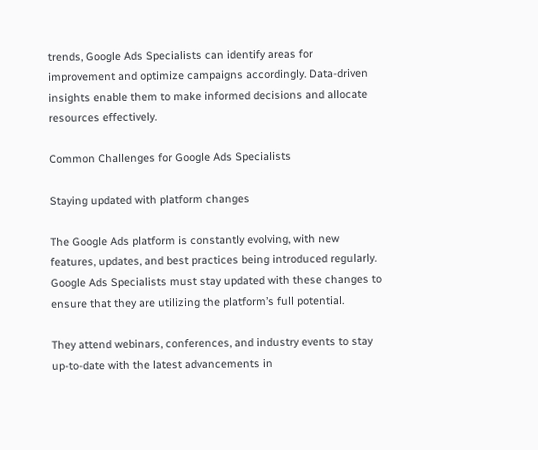trends, Google Ads Specialists can identify areas for improvement and optimize campaigns accordingly. Data-driven insights enable them to make informed decisions and allocate resources effectively.

Common Challenges for Google Ads Specialists

Staying updated with platform changes

The Google Ads platform is constantly evolving, with new features, updates, and best practices being introduced regularly. Google Ads Specialists must stay updated with these changes to ensure that they are utilizing the platform’s full potential.

They attend webinars, conferences, and industry events to stay up-to-date with the latest advancements in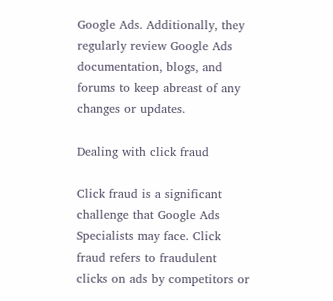Google Ads. Additionally, they regularly review Google Ads documentation, blogs, and forums to keep abreast of any changes or updates.

Dealing with click fraud

Click fraud is a significant challenge that Google Ads Specialists may face. Click fraud refers to fraudulent clicks on ads by competitors or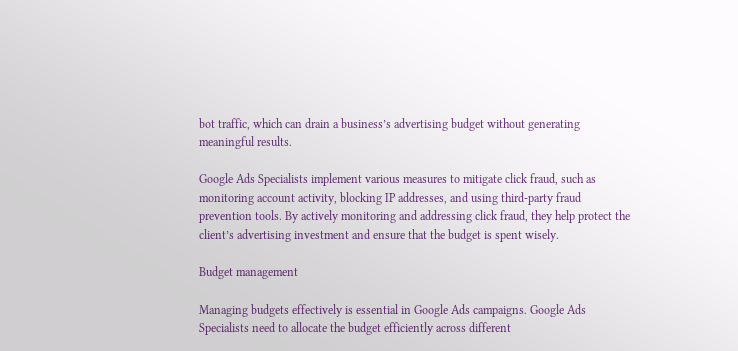bot traffic, which can drain a business’s advertising budget without generating meaningful results.

Google Ads Specialists implement various measures to mitigate click fraud, such as monitoring account activity, blocking IP addresses, and using third-party fraud prevention tools. By actively monitoring and addressing click fraud, they help protect the client’s advertising investment and ensure that the budget is spent wisely.

Budget management

Managing budgets effectively is essential in Google Ads campaigns. Google Ads Specialists need to allocate the budget efficiently across different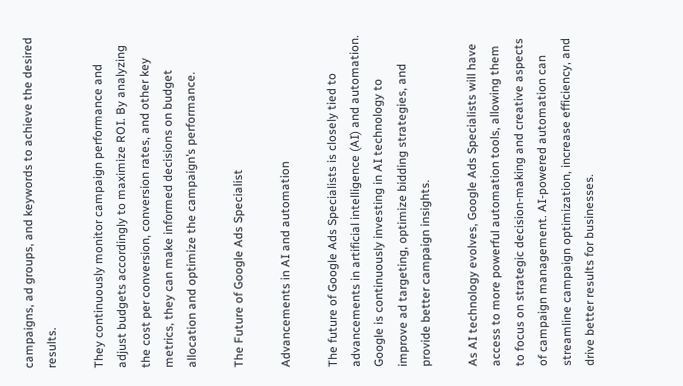campaigns, ad groups, and keywords to achieve the desired results.

They continuously monitor campaign performance and adjust budgets accordingly to maximize ROI. By analyzing the cost per conversion, conversion rates, and other key metrics, they can make informed decisions on budget allocation and optimize the campaign’s performance.

The Future of Google Ads Specialist

Advancements in AI and automation

The future of Google Ads Specialists is closely tied to advancements in artificial intelligence (AI) and automation. Google is continuously investing in AI technology to improve ad targeting, optimize bidding strategies, and provide better campaign insights.

As AI technology evolves, Google Ads Specialists will have access to more powerful automation tools, allowing them to focus on strategic decision-making and creative aspects of campaign management. AI-powered automation can streamline campaign optimization, increase efficiency, and drive better results for businesses.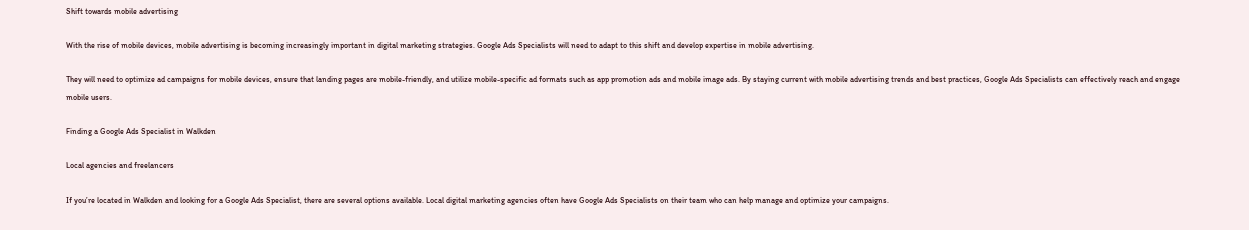Shift towards mobile advertising

With the rise of mobile devices, mobile advertising is becoming increasingly important in digital marketing strategies. Google Ads Specialists will need to adapt to this shift and develop expertise in mobile advertising.

They will need to optimize ad campaigns for mobile devices, ensure that landing pages are mobile-friendly, and utilize mobile-specific ad formats such as app promotion ads and mobile image ads. By staying current with mobile advertising trends and best practices, Google Ads Specialists can effectively reach and engage mobile users.

Finding a Google Ads Specialist in Walkden

Local agencies and freelancers

If you’re located in Walkden and looking for a Google Ads Specialist, there are several options available. Local digital marketing agencies often have Google Ads Specialists on their team who can help manage and optimize your campaigns.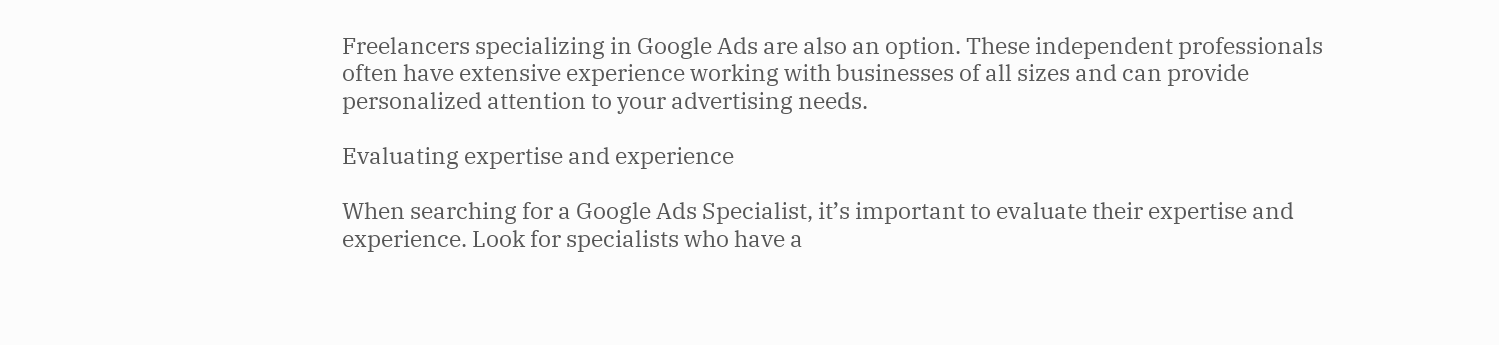Freelancers specializing in Google Ads are also an option. These independent professionals often have extensive experience working with businesses of all sizes and can provide personalized attention to your advertising needs.

Evaluating expertise and experience

When searching for a Google Ads Specialist, it’s important to evaluate their expertise and experience. Look for specialists who have a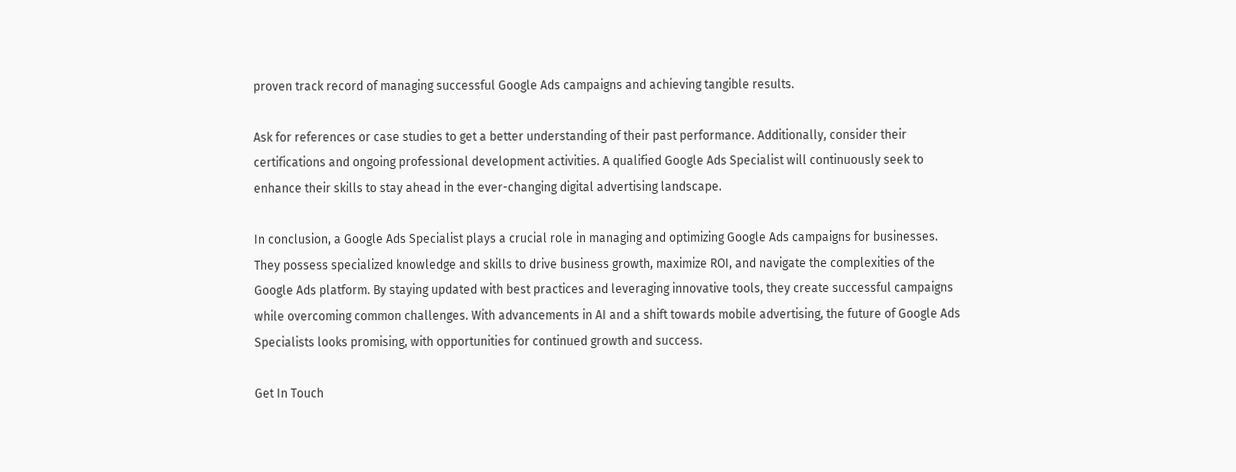proven track record of managing successful Google Ads campaigns and achieving tangible results.

Ask for references or case studies to get a better understanding of their past performance. Additionally, consider their certifications and ongoing professional development activities. A qualified Google Ads Specialist will continuously seek to enhance their skills to stay ahead in the ever-changing digital advertising landscape.

In conclusion, a Google Ads Specialist plays a crucial role in managing and optimizing Google Ads campaigns for businesses. They possess specialized knowledge and skills to drive business growth, maximize ROI, and navigate the complexities of the Google Ads platform. By staying updated with best practices and leveraging innovative tools, they create successful campaigns while overcoming common challenges. With advancements in AI and a shift towards mobile advertising, the future of Google Ads Specialists looks promising, with opportunities for continued growth and success.

Get In Touch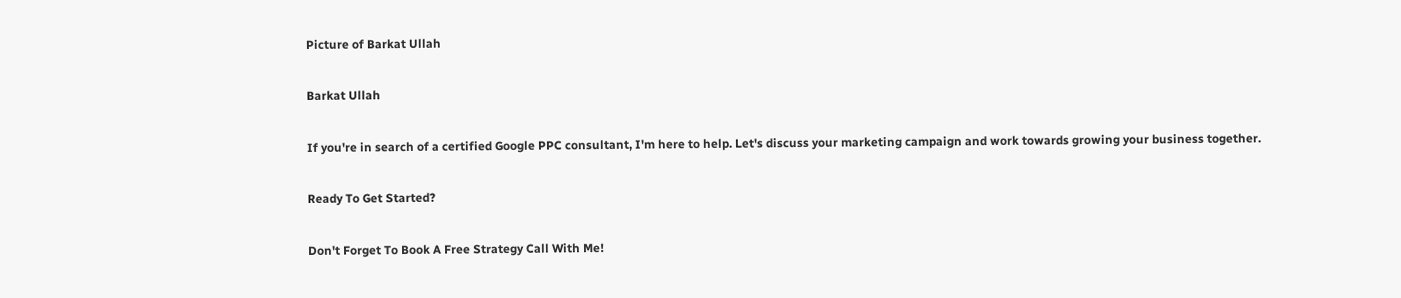Picture of Barkat Ullah

Barkat Ullah

If you're in search of a certified Google PPC consultant, I'm here to help. Let's discuss your marketing campaign and work towards growing your business together.

Ready To Get Started?

Don't Forget To Book A Free Strategy Call With Me!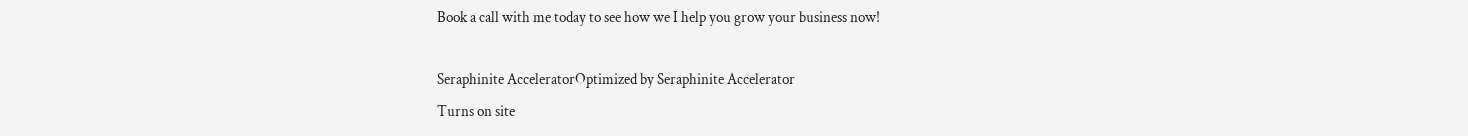Book a call with me today to see how we I help you grow your business now!

Seraphinite AcceleratorOptimized by Seraphinite Accelerator
Turns on site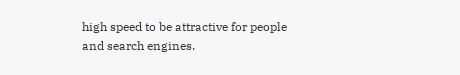high speed to be attractive for people and search engines.